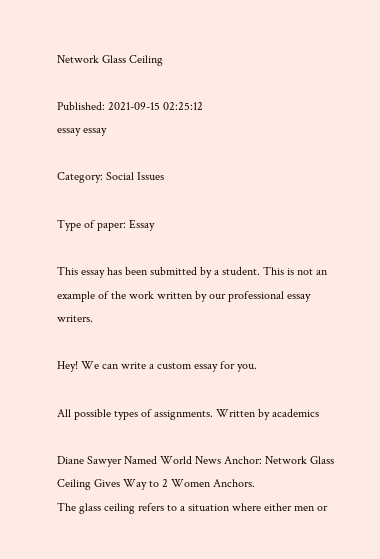Network Glass Ceiling

Published: 2021-09-15 02:25:12
essay essay

Category: Social Issues

Type of paper: Essay

This essay has been submitted by a student. This is not an example of the work written by our professional essay writers.

Hey! We can write a custom essay for you.

All possible types of assignments. Written by academics

Diane Sawyer Named World News Anchor: Network Glass Ceiling Gives Way to 2 Women Anchors.
The glass ceiling refers to a situation where either men or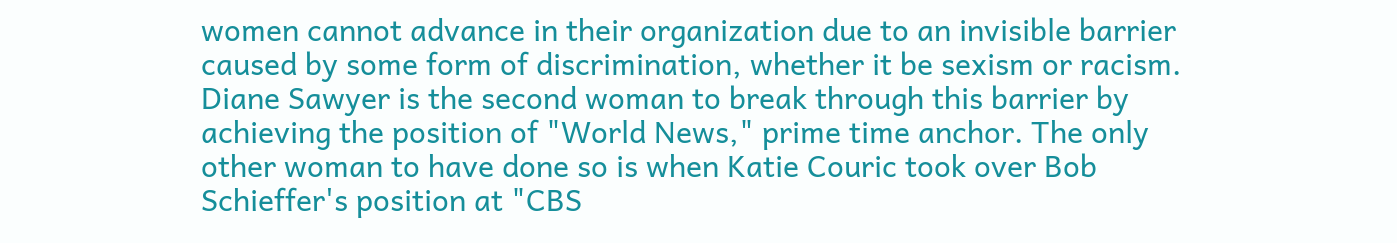women cannot advance in their organization due to an invisible barrier caused by some form of discrimination, whether it be sexism or racism. Diane Sawyer is the second woman to break through this barrier by achieving the position of "World News," prime time anchor. The only other woman to have done so is when Katie Couric took over Bob Schieffer's position at "CBS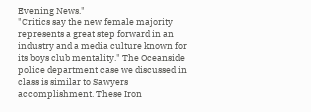Evening News."
"Critics say the new female majority represents a great step forward in an industry and a media culture known for its boys club mentality." The Oceanside police department case we discussed in class is similar to Sawyers accomplishment. These Iron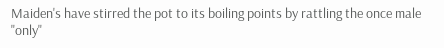Maiden's have stirred the pot to its boiling points by rattling the once male "only"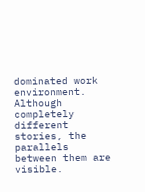dominated work environment. Although completely different stories, the parallels between them are visible.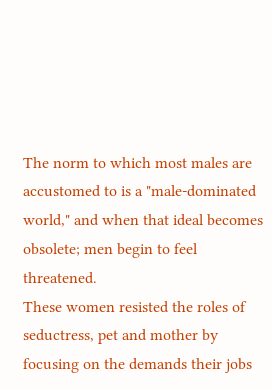The norm to which most males are accustomed to is a "male-dominated world," and when that ideal becomes obsolete; men begin to feel threatened.
These women resisted the roles of seductress, pet and mother by focusing on the demands their jobs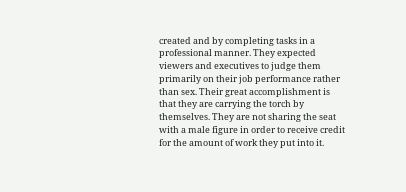created and by completing tasks in a professional manner. They expected viewers and executives to judge them primarily on their job performance rather than sex. Their great accomplishment is that they are carrying the torch by themselves. They are not sharing the seat with a male figure in order to receive credit for the amount of work they put into it.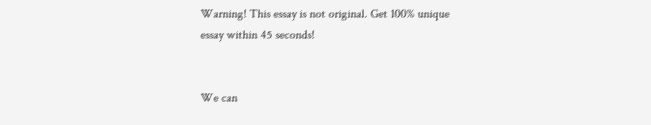Warning! This essay is not original. Get 100% unique essay within 45 seconds!


We can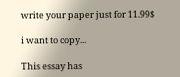write your paper just for 11.99$

i want to copy...

This essay has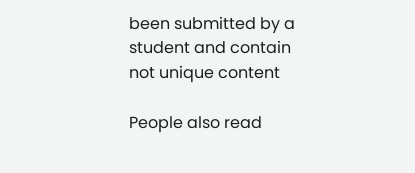been submitted by a student and contain not unique content

People also read